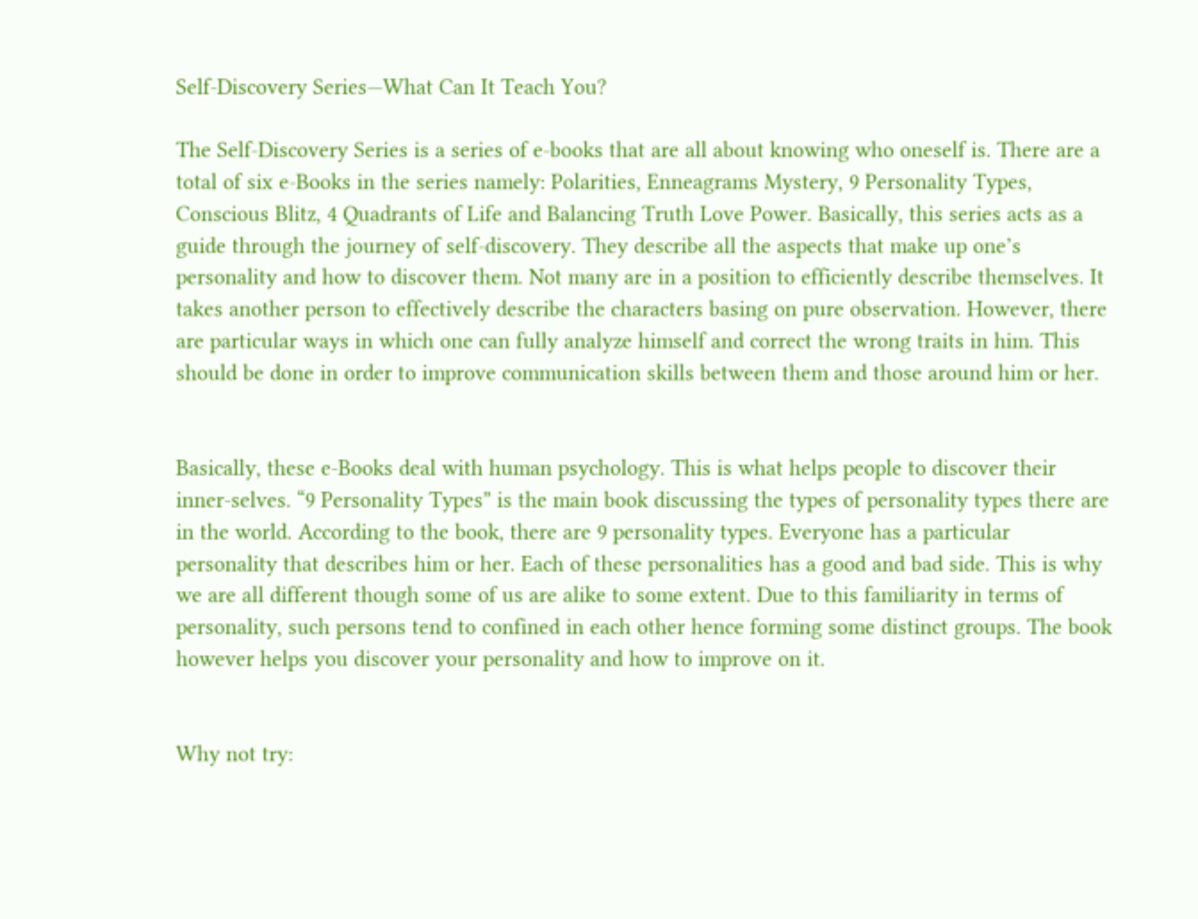Self-Discovery Series—What Can It Teach You?

The Self-Discovery Series is a series of e-books that are all about knowing who oneself is. There are a total of six e-Books in the series namely: Polarities, Enneagrams Mystery, 9 Personality Types, Conscious Blitz, 4 Quadrants of Life and Balancing Truth Love Power. Basically, this series acts as a guide through the journey of self-discovery. They describe all the aspects that make up one’s personality and how to discover them. Not many are in a position to efficiently describe themselves. It takes another person to effectively describe the characters basing on pure observation. However, there are particular ways in which one can fully analyze himself and correct the wrong traits in him. This should be done in order to improve communication skills between them and those around him or her.


Basically, these e-Books deal with human psychology. This is what helps people to discover their inner-selves. “9 Personality Types” is the main book discussing the types of personality types there are in the world. According to the book, there are 9 personality types. Everyone has a particular personality that describes him or her. Each of these personalities has a good and bad side. This is why we are all different though some of us are alike to some extent. Due to this familiarity in terms of personality, such persons tend to confined in each other hence forming some distinct groups. The book however helps you discover your personality and how to improve on it.


Why not try: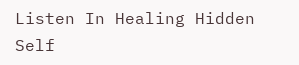Listen In Healing Hidden Self